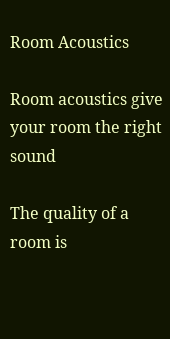Room Acoustics

Room acoustics give your room the right sound

The quality of a room is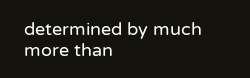determined by much more than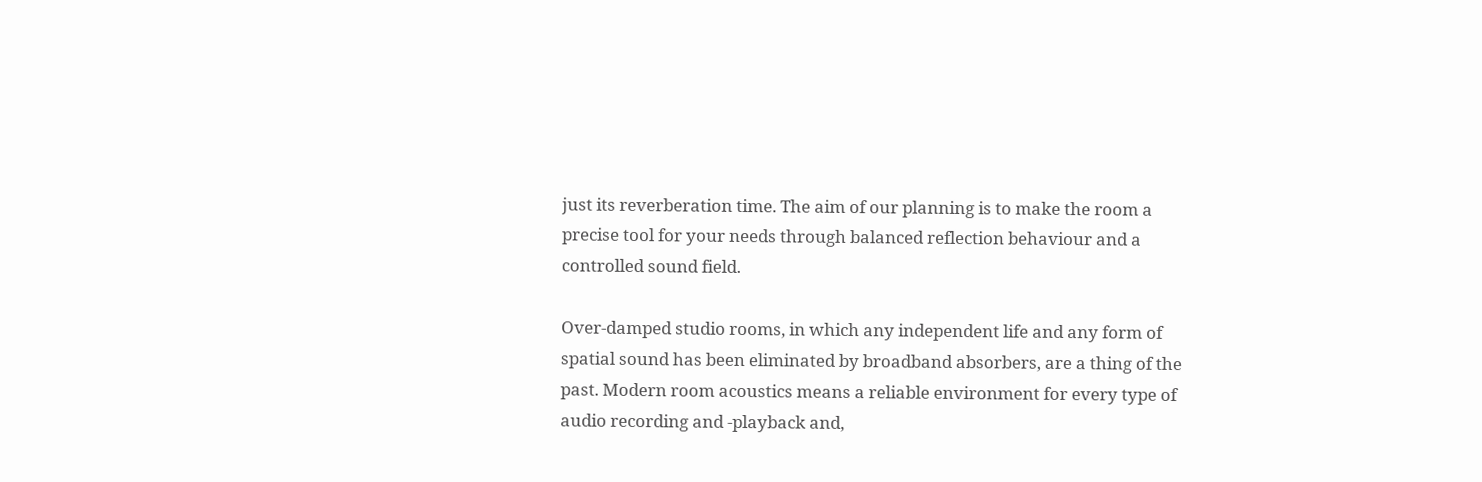just its reverberation time. The aim of our planning is to make the room a precise tool for your needs through balanced reflection behaviour and a controlled sound field.

Over-damped studio rooms, in which any independent life and any form of spatial sound has been eliminated by broadband absorbers, are a thing of the past. Modern room acoustics means a reliable environment for every type of audio recording and -playback and,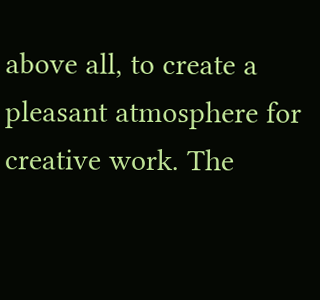above all, to create a pleasant atmosphere for creative work. The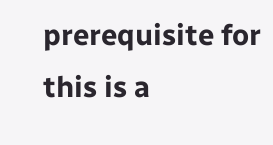prerequisite for this is a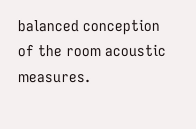balanced conception of the room acoustic measures.